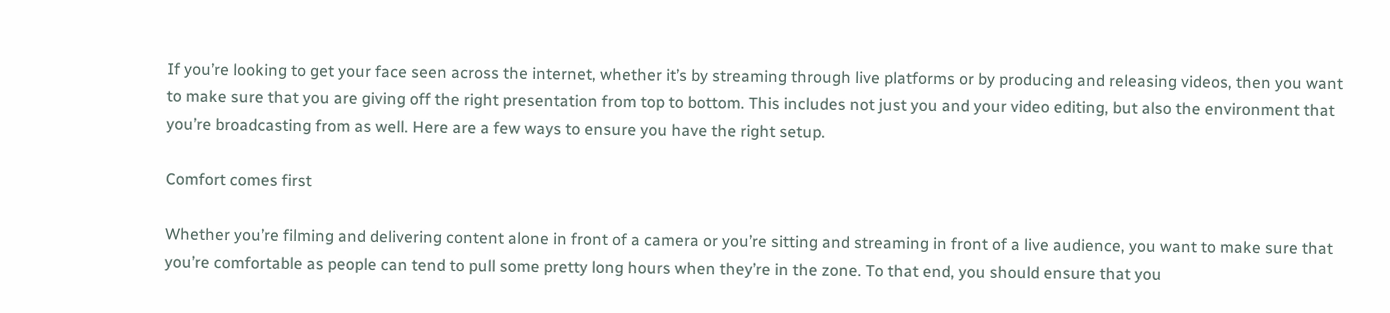If you’re looking to get your face seen across the internet, whether it’s by streaming through live platforms or by producing and releasing videos, then you want to make sure that you are giving off the right presentation from top to bottom. This includes not just you and your video editing, but also the environment that you’re broadcasting from as well. Here are a few ways to ensure you have the right setup.

Comfort comes first

Whether you’re filming and delivering content alone in front of a camera or you’re sitting and streaming in front of a live audience, you want to make sure that you’re comfortable as people can tend to pull some pretty long hours when they’re in the zone. To that end, you should ensure that you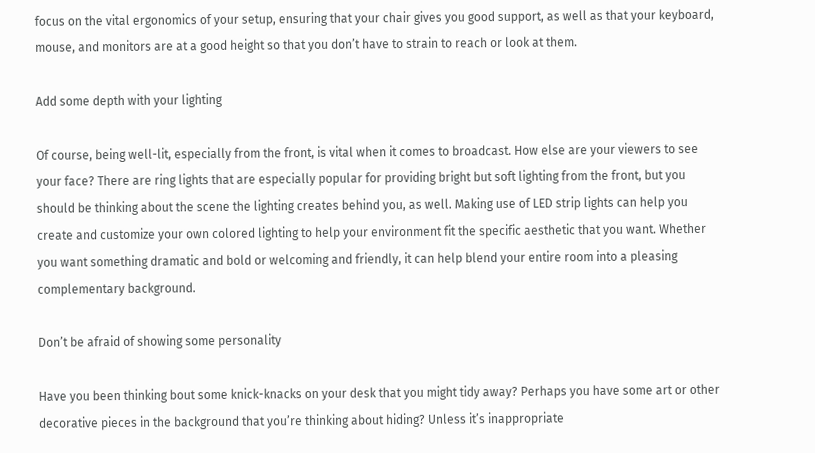focus on the vital ergonomics of your setup, ensuring that your chair gives you good support, as well as that your keyboard, mouse, and monitors are at a good height so that you don’t have to strain to reach or look at them.

Add some depth with your lighting

Of course, being well-lit, especially from the front, is vital when it comes to broadcast. How else are your viewers to see your face? There are ring lights that are especially popular for providing bright but soft lighting from the front, but you should be thinking about the scene the lighting creates behind you, as well. Making use of LED strip lights can help you create and customize your own colored lighting to help your environment fit the specific aesthetic that you want. Whether you want something dramatic and bold or welcoming and friendly, it can help blend your entire room into a pleasing complementary background.

Don’t be afraid of showing some personality

Have you been thinking bout some knick-knacks on your desk that you might tidy away? Perhaps you have some art or other decorative pieces in the background that you’re thinking about hiding? Unless it’s inappropriate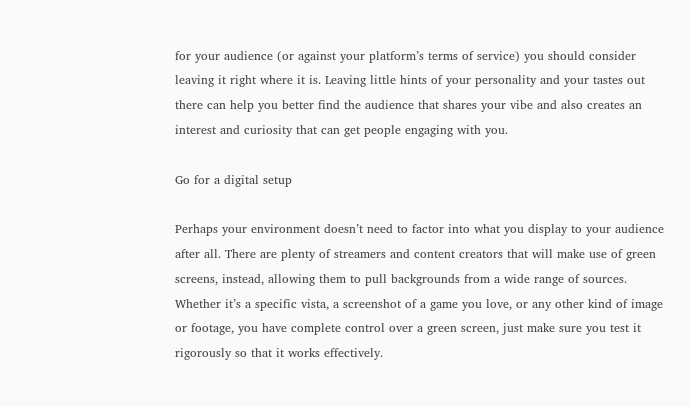for your audience (or against your platform’s terms of service) you should consider leaving it right where it is. Leaving little hints of your personality and your tastes out there can help you better find the audience that shares your vibe and also creates an interest and curiosity that can get people engaging with you.

Go for a digital setup

Perhaps your environment doesn’t need to factor into what you display to your audience after all. There are plenty of streamers and content creators that will make use of green screens, instead, allowing them to pull backgrounds from a wide range of sources. Whether it’s a specific vista, a screenshot of a game you love, or any other kind of image or footage, you have complete control over a green screen, just make sure you test it rigorously so that it works effectively.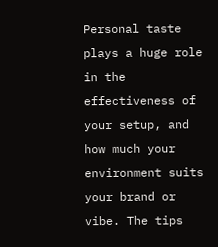Personal taste plays a huge role in the effectiveness of your setup, and how much your environment suits your brand or vibe. The tips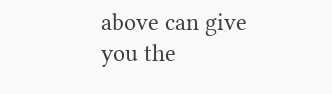above can give you the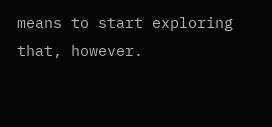means to start exploring that, however.